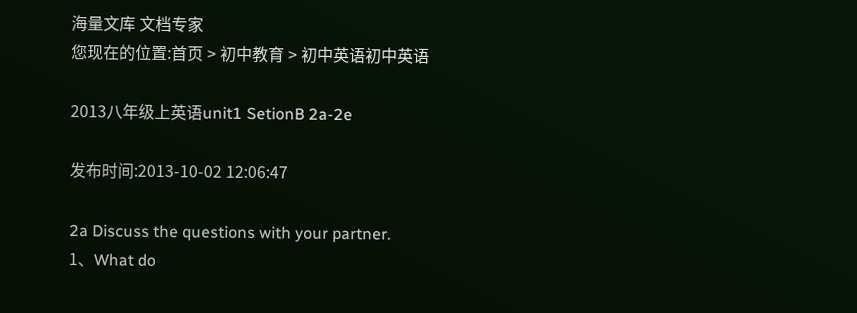海量文库 文档专家
您现在的位置:首页 > 初中教育 > 初中英语初中英语

2013八年级上英语unit1 SetionB 2a-2e

发布时间:2013-10-02 12:06:47

2a Discuss the questions with your partner.
1、What do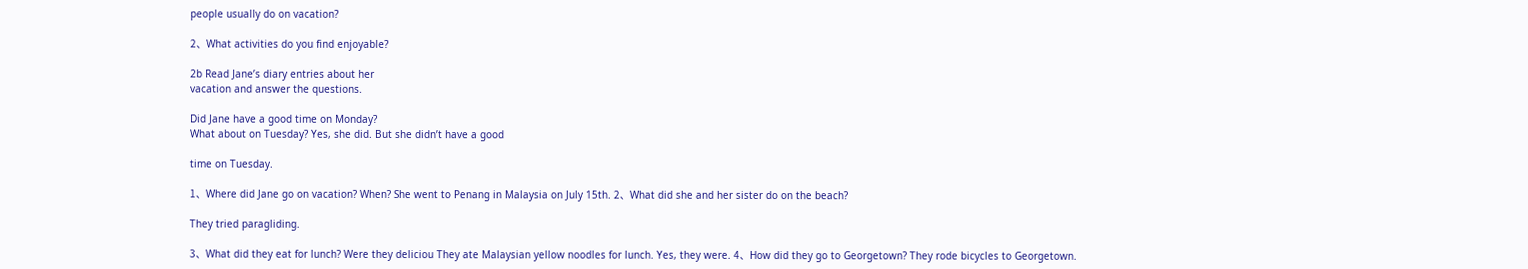people usually do on vacation?

2、What activities do you find enjoyable?

2b Read Jane’s diary entries about her
vacation and answer the questions.

Did Jane have a good time on Monday?
What about on Tuesday? Yes, she did. But she didn’t have a good

time on Tuesday.

1、Where did Jane go on vacation? When? She went to Penang in Malaysia on July 15th. 2、What did she and her sister do on the beach?

They tried paragliding.

3、What did they eat for lunch? Were they deliciou They ate Malaysian yellow noodles for lunch. Yes, they were. 4、How did they go to Georgetown? They rode bicycles to Georgetown.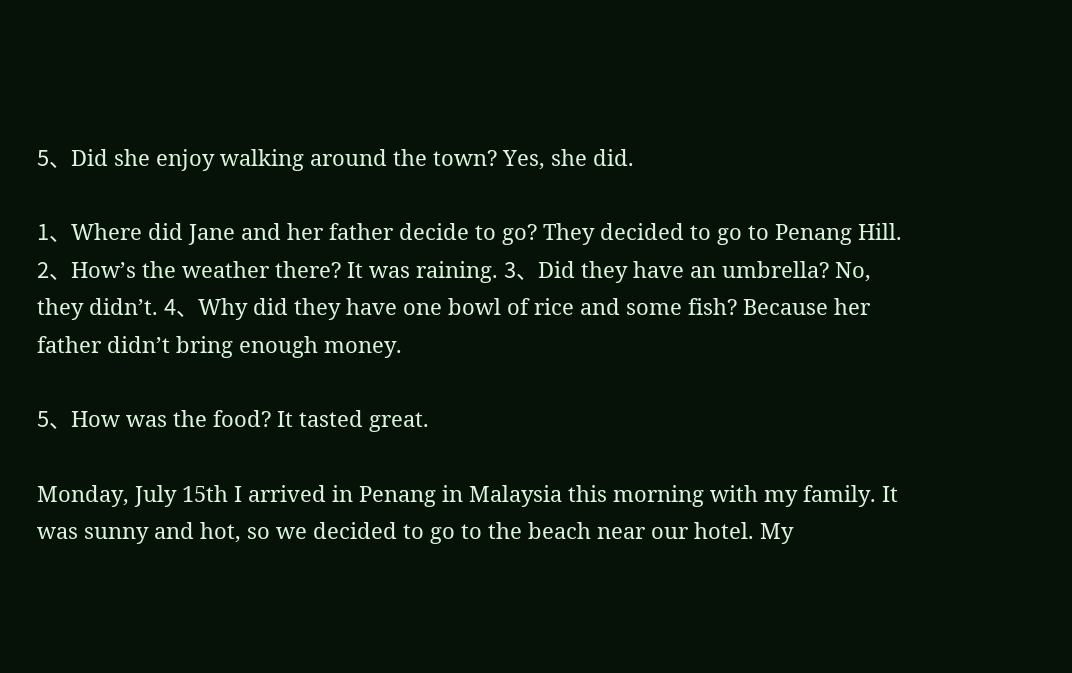5、Did she enjoy walking around the town? Yes, she did.

1、Where did Jane and her father decide to go? They decided to go to Penang Hill. 2、How’s the weather there? It was raining. 3、Did they have an umbrella? No, they didn’t. 4、Why did they have one bowl of rice and some fish? Because her father didn’t bring enough money.

5、How was the food? It tasted great.

Monday, July 15th I arrived in Penang in Malaysia this morning with my family. It was sunny and hot, so we decided to go to the beach near our hotel. My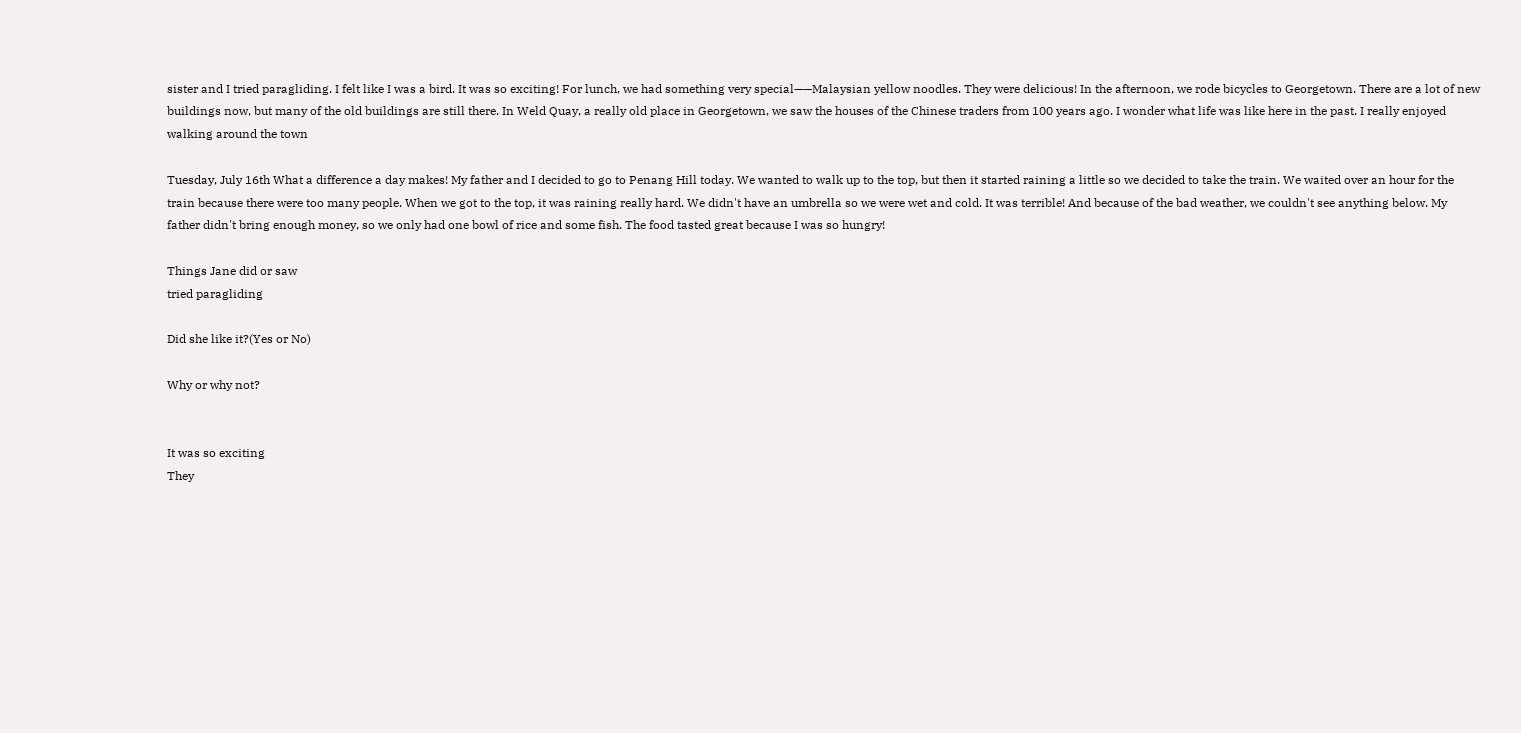sister and I tried paragliding. I felt like I was a bird. It was so exciting! For lunch, we had something very special——Malaysian yellow noodles. They were delicious! In the afternoon, we rode bicycles to Georgetown. There are a lot of new buildings now, but many of the old buildings are still there. In Weld Quay, a really old place in Georgetown, we saw the houses of the Chinese traders from 100 years ago. I wonder what life was like here in the past. I really enjoyed walking around the town

Tuesday, July 16th What a difference a day makes! My father and I decided to go to Penang Hill today. We wanted to walk up to the top, but then it started raining a little so we decided to take the train. We waited over an hour for the train because there were too many people. When we got to the top, it was raining really hard. We didn't have an umbrella so we were wet and cold. It was terrible! And because of the bad weather, we couldn't see anything below. My father didn't bring enough money, so we only had one bowl of rice and some fish. The food tasted great because I was so hungry!

Things Jane did or saw
tried paragliding

Did she like it?(Yes or No)

Why or why not?


It was so exciting
They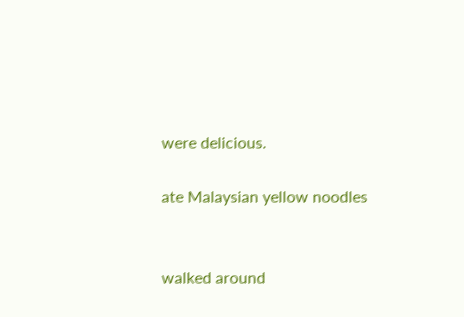were delicious.

ate Malaysian yellow noodles


walked around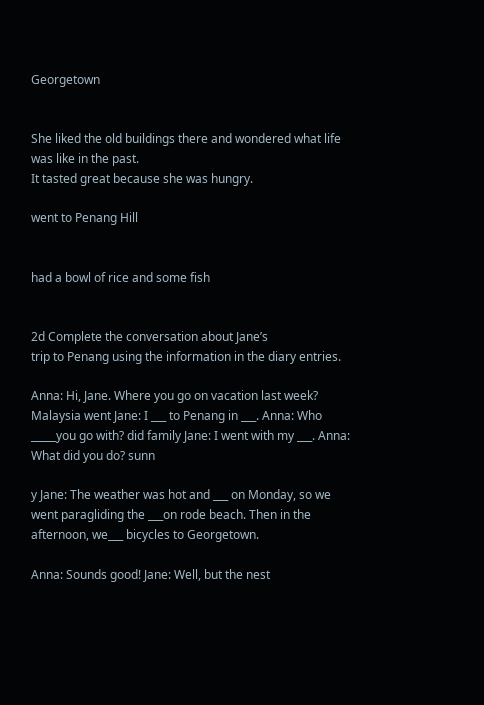Georgetown


She liked the old buildings there and wondered what life was like in the past.
It tasted great because she was hungry.

went to Penang Hill


had a bowl of rice and some fish


2d Complete the conversation about Jane’s
trip to Penang using the information in the diary entries.

Anna: Hi, Jane. Where you go on vacation last week? Malaysia went Jane: I ___ to Penang in ___. Anna: Who _____you go with? did family Jane: I went with my ___. Anna: What did you do? sunn

y Jane: The weather was hot and ___ on Monday, so we went paragliding the ___on rode beach. Then in the afternoon, we___ bicycles to Georgetown.

Anna: Sounds good! Jane: Well, but the nest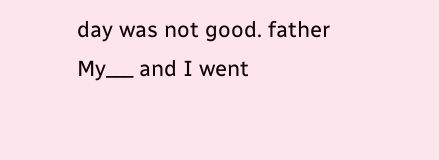day was not good. father My___ and I went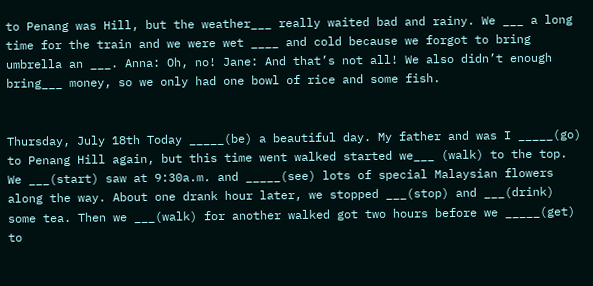to Penang was Hill, but the weather___ really waited bad and rainy. We ___ a long time for the train and we were wet ____ and cold because we forgot to bring umbrella an ___. Anna: Oh, no! Jane: And that’s not all! We also didn’t enough bring___ money, so we only had one bowl of rice and some fish.


Thursday, July 18th Today _____(be) a beautiful day. My father and was I _____(go) to Penang Hill again, but this time went walked started we___ (walk) to the top. We ___(start) saw at 9:30a.m. and _____(see) lots of special Malaysian flowers along the way. About one drank hour later, we stopped ___(stop) and ___(drink) some tea. Then we ___(walk) for another walked got two hours before we _____(get) to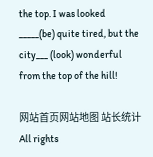the top. I was looked _____(be) quite tired, but the city___ (look) wonderful from the top of the hill!

网站首页网站地图 站长统计
All rights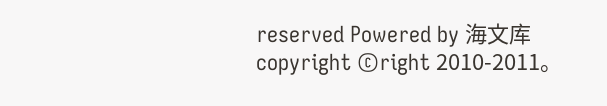reserved Powered by 海文库
copyright ©right 2010-2011。